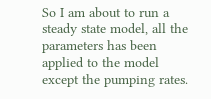So I am about to run a steady state model, all the parameters has been applied to the model except the pumping rates.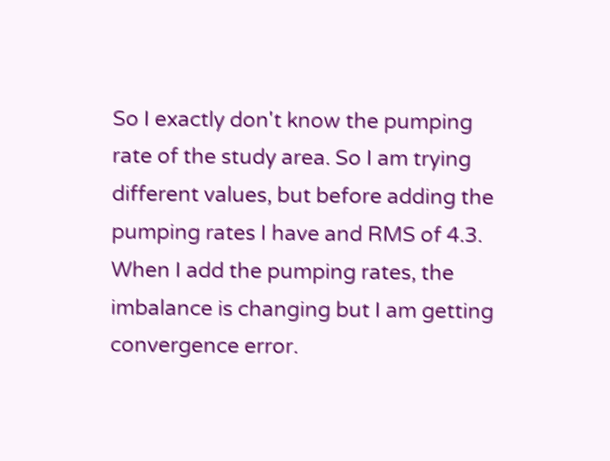So I exactly don't know the pumping rate of the study area. So I am trying different values, but before adding the pumping rates I have and RMS of 4.3. When I add the pumping rates, the imbalance is changing but I am getting convergence error.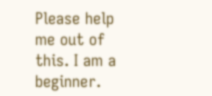Please help me out of this. I am a beginner.